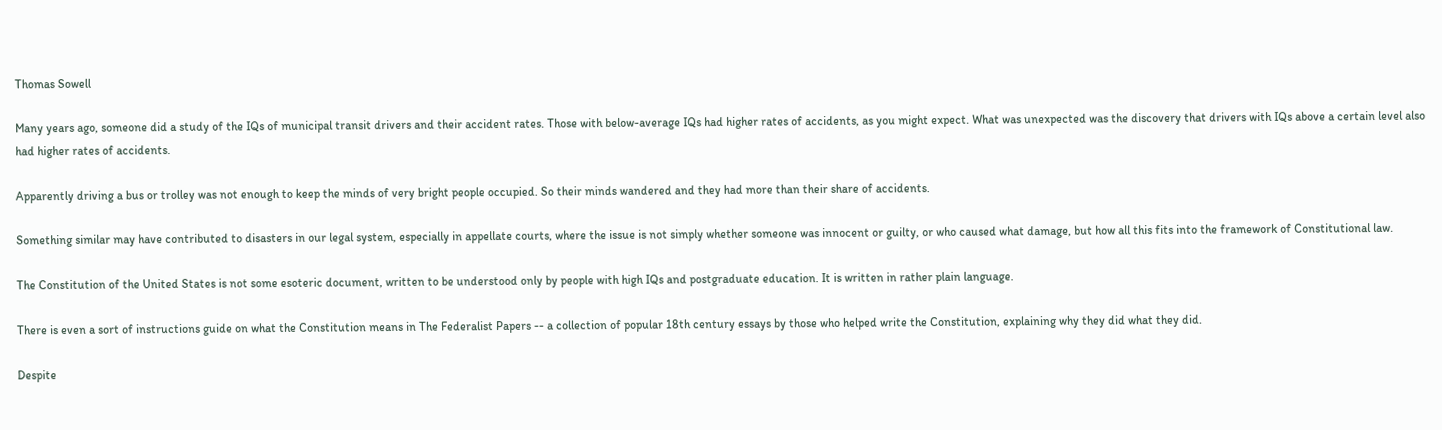Thomas Sowell

Many years ago, someone did a study of the IQs of municipal transit drivers and their accident rates. Those with below-average IQs had higher rates of accidents, as you might expect. What was unexpected was the discovery that drivers with IQs above a certain level also had higher rates of accidents.

Apparently driving a bus or trolley was not enough to keep the minds of very bright people occupied. So their minds wandered and they had more than their share of accidents.

Something similar may have contributed to disasters in our legal system, especially in appellate courts, where the issue is not simply whether someone was innocent or guilty, or who caused what damage, but how all this fits into the framework of Constitutional law.

The Constitution of the United States is not some esoteric document, written to be understood only by people with high IQs and postgraduate education. It is written in rather plain language.

There is even a sort of instructions guide on what the Constitution means in The Federalist Papers -- a collection of popular 18th century essays by those who helped write the Constitution, explaining why they did what they did.

Despite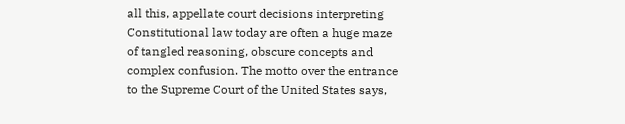all this, appellate court decisions interpreting Constitutional law today are often a huge maze of tangled reasoning, obscure concepts and complex confusion. The motto over the entrance to the Supreme Court of the United States says,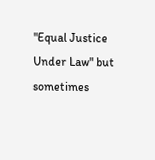"Equal Justice Under Law" but sometimes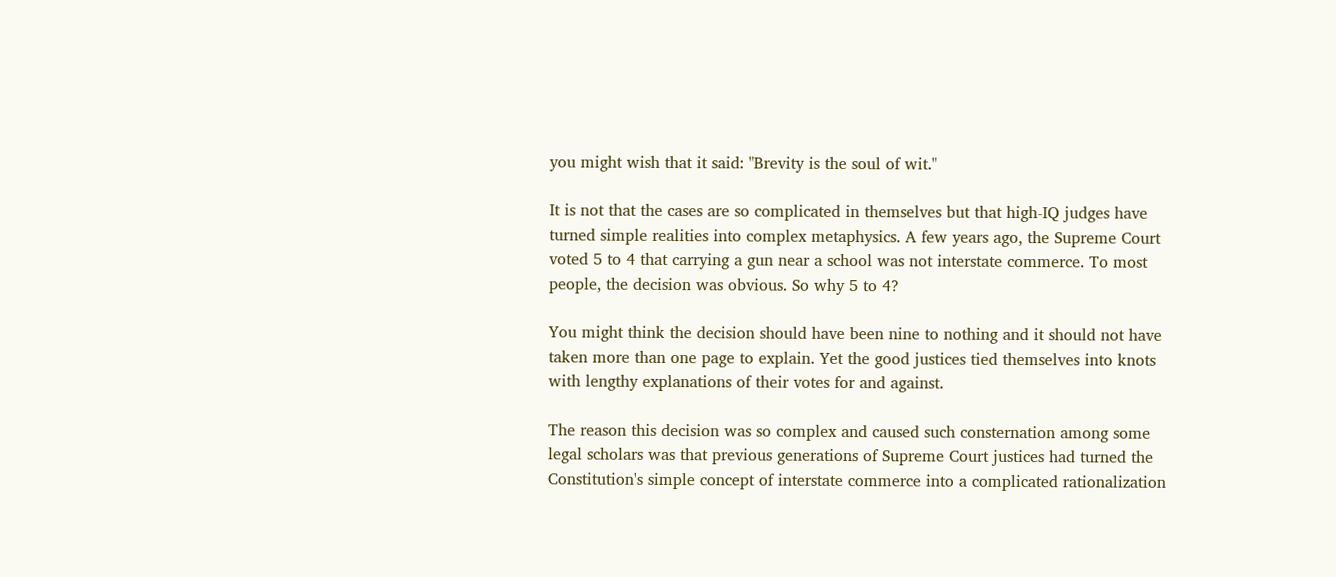you might wish that it said: "Brevity is the soul of wit."

It is not that the cases are so complicated in themselves but that high-IQ judges have turned simple realities into complex metaphysics. A few years ago, the Supreme Court voted 5 to 4 that carrying a gun near a school was not interstate commerce. To most people, the decision was obvious. So why 5 to 4?

You might think the decision should have been nine to nothing and it should not have taken more than one page to explain. Yet the good justices tied themselves into knots with lengthy explanations of their votes for and against.

The reason this decision was so complex and caused such consternation among some legal scholars was that previous generations of Supreme Court justices had turned the Constitution's simple concept of interstate commerce into a complicated rationalization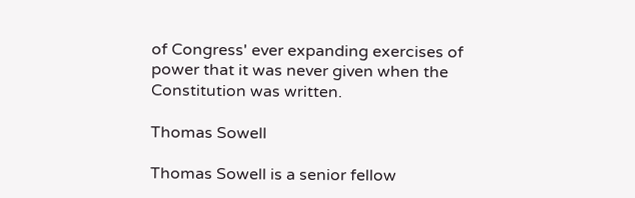of Congress' ever expanding exercises of power that it was never given when the Constitution was written.

Thomas Sowell

Thomas Sowell is a senior fellow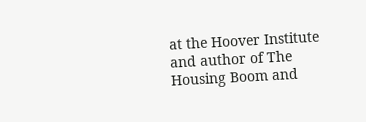at the Hoover Institute and author of The Housing Boom and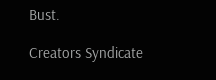Bust.

Creators Syndicate